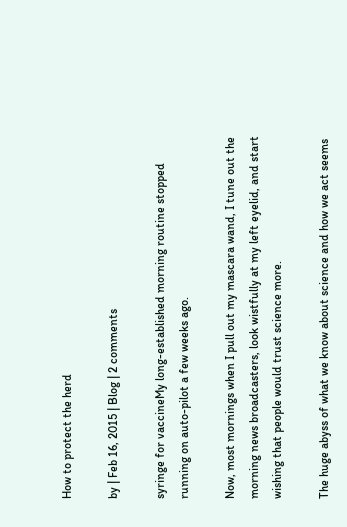How to protect the herd

by | Feb 16, 2015 | Blog | 2 comments

syringe for vaccineMy long-established morning routine stopped running on auto-pilot a few weeks ago.

Now, most mornings when I pull out my mascara wand, I tune out the morning news broadcasters, look wistfully at my left eyelid, and start wishing that people would trust science more.

The huge abyss of what we know about science and how we act seems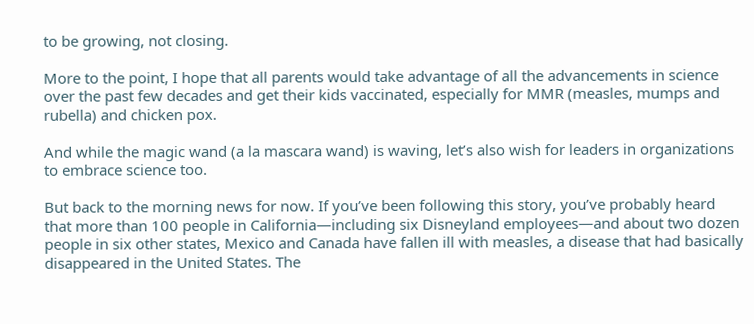to be growing, not closing.

More to the point, I hope that all parents would take advantage of all the advancements in science over the past few decades and get their kids vaccinated, especially for MMR (measles, mumps and rubella) and chicken pox.

And while the magic wand (a la mascara wand) is waving, let’s also wish for leaders in organizations to embrace science too.

But back to the morning news for now. If you’ve been following this story, you’ve probably heard that more than 100 people in California—including six Disneyland employees—and about two dozen people in six other states, Mexico and Canada have fallen ill with measles, a disease that had basically disappeared in the United States. The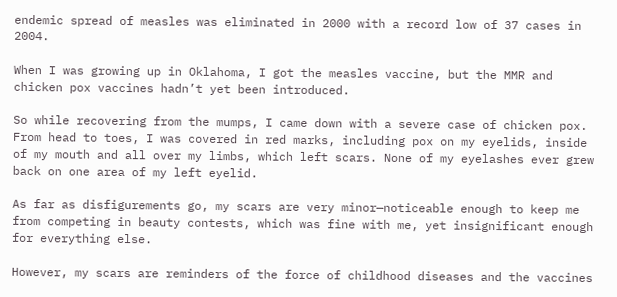endemic spread of measles was eliminated in 2000 with a record low of 37 cases in 2004.

When I was growing up in Oklahoma, I got the measles vaccine, but the MMR and chicken pox vaccines hadn’t yet been introduced.

So while recovering from the mumps, I came down with a severe case of chicken pox. From head to toes, I was covered in red marks, including pox on my eyelids, inside of my mouth and all over my limbs, which left scars. None of my eyelashes ever grew back on one area of my left eyelid.

As far as disfigurements go, my scars are very minor—noticeable enough to keep me from competing in beauty contests, which was fine with me, yet insignificant enough for everything else.

However, my scars are reminders of the force of childhood diseases and the vaccines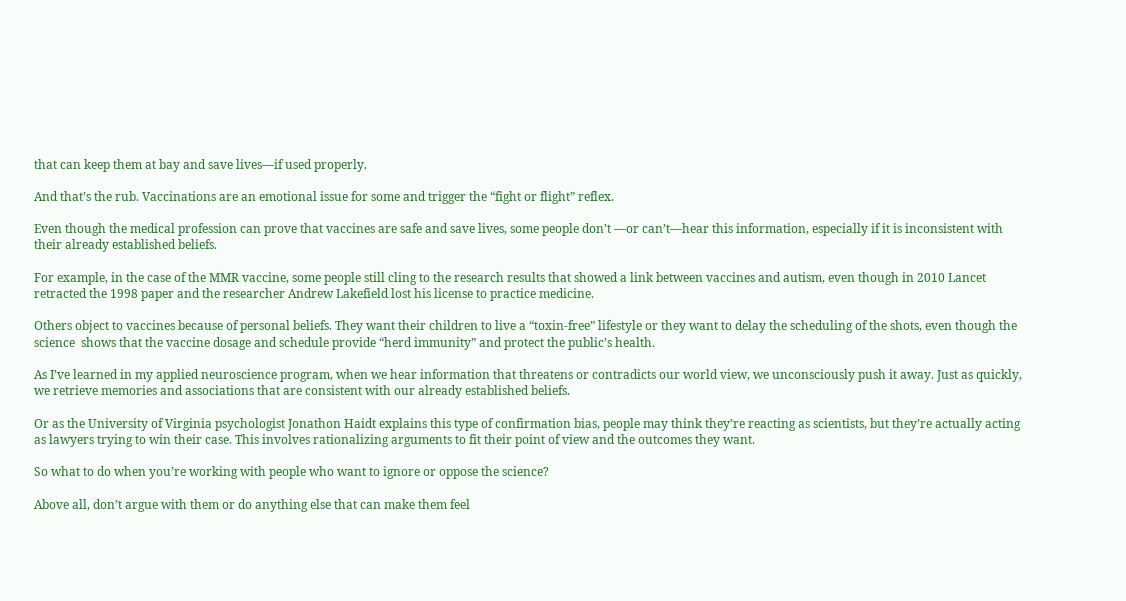that can keep them at bay and save lives—if used properly.

And that’s the rub. Vaccinations are an emotional issue for some and trigger the “fight or flight” reflex.

Even though the medical profession can prove that vaccines are safe and save lives, some people don’t —or can’t—hear this information, especially if it is inconsistent with their already established beliefs.

For example, in the case of the MMR vaccine, some people still cling to the research results that showed a link between vaccines and autism, even though in 2010 Lancet retracted the 1998 paper and the researcher Andrew Lakefield lost his license to practice medicine.

Others object to vaccines because of personal beliefs. They want their children to live a “toxin-free” lifestyle or they want to delay the scheduling of the shots, even though the science  shows that the vaccine dosage and schedule provide “herd immunity” and protect the public’s health.

As I’ve learned in my applied neuroscience program, when we hear information that threatens or contradicts our world view, we unconsciously push it away. Just as quickly, we retrieve memories and associations that are consistent with our already established beliefs.

Or as the University of Virginia psychologist Jonathon Haidt explains this type of confirmation bias, people may think they’re reacting as scientists, but they’re actually acting as lawyers trying to win their case. This involves rationalizing arguments to fit their point of view and the outcomes they want.

So what to do when you’re working with people who want to ignore or oppose the science?

Above all, don’t argue with them or do anything else that can make them feel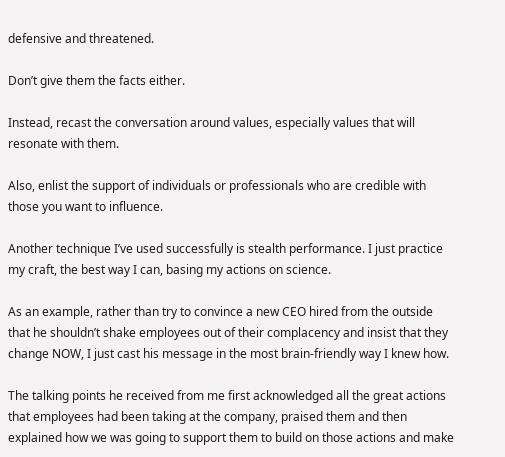defensive and threatened.

Don’t give them the facts either.

Instead, recast the conversation around values, especially values that will resonate with them.

Also, enlist the support of individuals or professionals who are credible with those you want to influence.

Another technique I’ve used successfully is stealth performance. I just practice my craft, the best way I can, basing my actions on science.

As an example, rather than try to convince a new CEO hired from the outside that he shouldn’t shake employees out of their complacency and insist that they change NOW, I just cast his message in the most brain-friendly way I knew how.

The talking points he received from me first acknowledged all the great actions that employees had been taking at the company, praised them and then explained how we was going to support them to build on those actions and make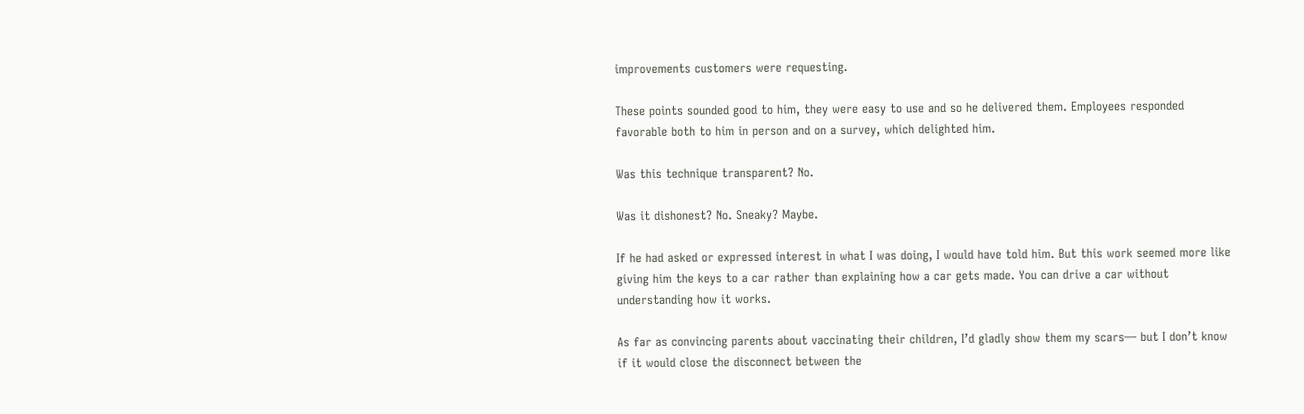improvements customers were requesting.

These points sounded good to him, they were easy to use and so he delivered them. Employees responded favorable both to him in person and on a survey, which delighted him.

Was this technique transparent? No.

Was it dishonest? No. Sneaky? Maybe.

If he had asked or expressed interest in what I was doing, I would have told him. But this work seemed more like giving him the keys to a car rather than explaining how a car gets made. You can drive a car without understanding how it works.

As far as convincing parents about vaccinating their children, I’d gladly show them my scars— but I don’t know if it would close the disconnect between the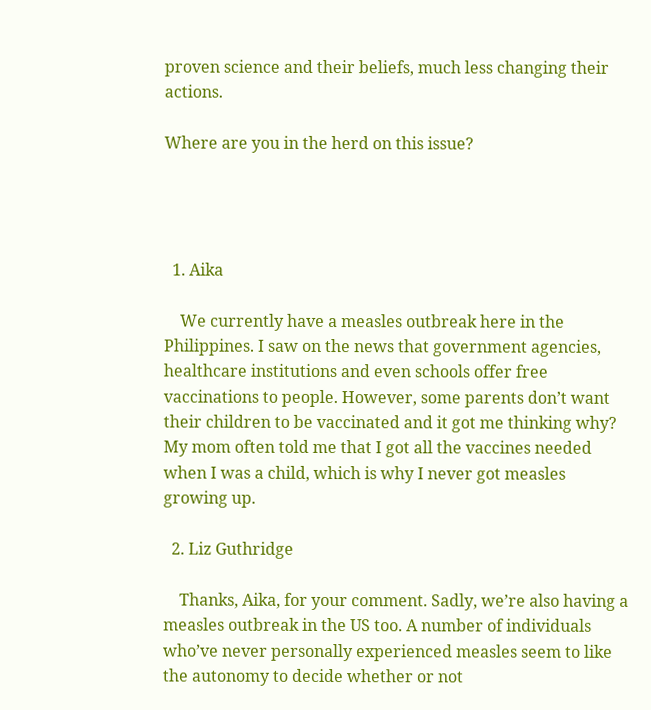proven science and their beliefs, much less changing their actions.

Where are you in the herd on this issue?




  1. Aika

    We currently have a measles outbreak here in the Philippines. I saw on the news that government agencies, healthcare institutions and even schools offer free vaccinations to people. However, some parents don’t want their children to be vaccinated and it got me thinking why? My mom often told me that I got all the vaccines needed when I was a child, which is why I never got measles growing up.

  2. Liz Guthridge

    Thanks, Aika, for your comment. Sadly, we’re also having a measles outbreak in the US too. A number of individuals who’ve never personally experienced measles seem to like the autonomy to decide whether or not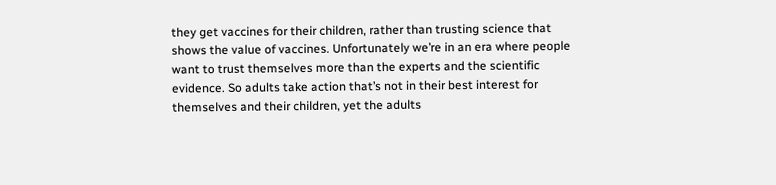they get vaccines for their children, rather than trusting science that shows the value of vaccines. Unfortunately we’re in an era where people want to trust themselves more than the experts and the scientific evidence. So adults take action that’s not in their best interest for themselves and their children, yet the adults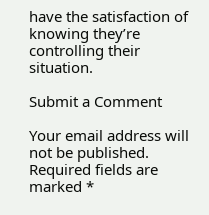have the satisfaction of knowing they’re controlling their situation.

Submit a Comment

Your email address will not be published. Required fields are marked *